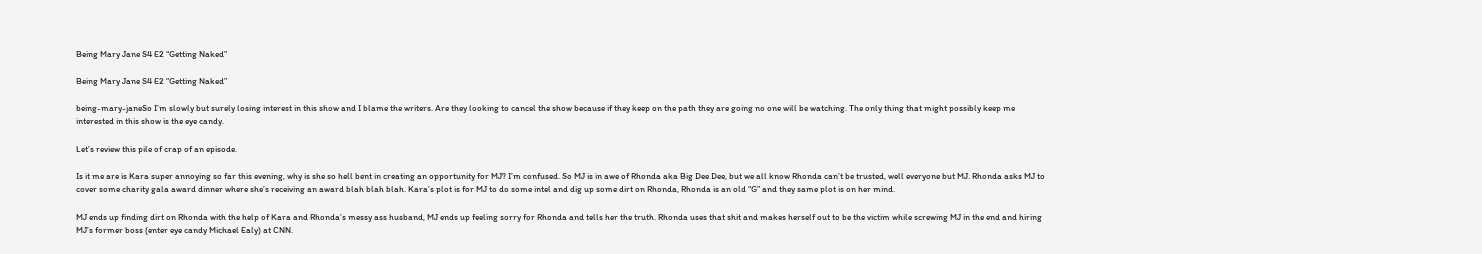Being Mary Jane S4 E2 “Getting Naked”

Being Mary Jane S4 E2 “Getting Naked”

being-mary-janeSo I’m slowly but surely losing interest in this show and I blame the writers. Are they looking to cancel the show because if they keep on the path they are going no one will be watching. The only thing that might possibly keep me interested in this show is the eye candy.

Let’s review this pile of crap of an episode.

Is it me are is Kara super annoying so far this evening, why is she so hell bent in creating an opportunity for MJ? I’m confused. So MJ is in awe of Rhonda aka Big Dee Dee, but we all know Rhonda can’t be trusted, well everyone but MJ. Rhonda asks MJ to cover some charity gala award dinner where she’s receiving an award blah blah blah. Kara’s plot is for MJ to do some intel and dig up some dirt on Rhonda, Rhonda is an old “G” and they same plot is on her mind.

MJ ends up finding dirt on Rhonda with the help of Kara and Rhonda’s messy ass husband, MJ ends up feeling sorry for Rhonda and tells her the truth. Rhonda uses that shit and makes herself out to be the victim while screwing MJ in the end and hiring MJ’s former boss (enter eye candy Michael Ealy) at CNN.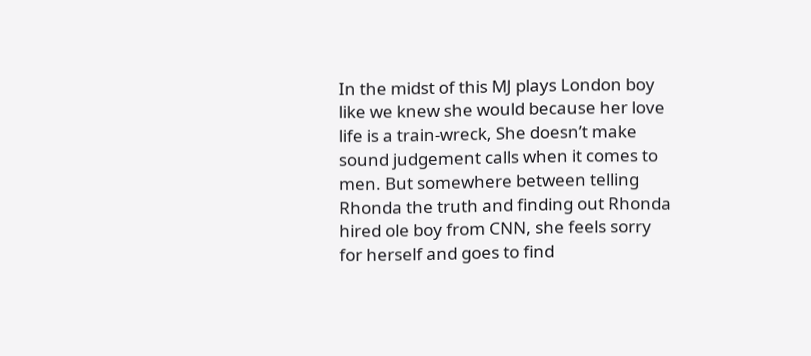In the midst of this MJ plays London boy like we knew she would because her love life is a train-wreck, She doesn’t make sound judgement calls when it comes to men. But somewhere between telling Rhonda the truth and finding out Rhonda hired ole boy from CNN, she feels sorry for herself and goes to find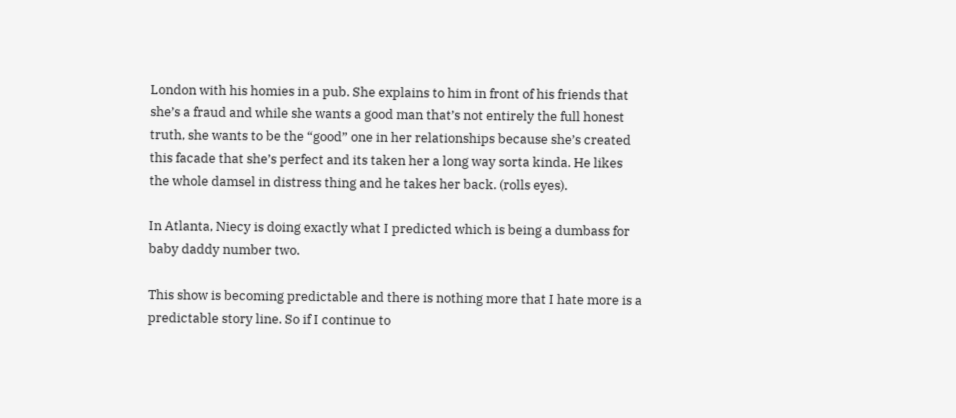London with his homies in a pub. She explains to him in front of his friends that she’s a fraud and while she wants a good man that’s not entirely the full honest truth, she wants to be the “good” one in her relationships because she’s created this facade that she’s perfect and its taken her a long way sorta kinda. He likes the whole damsel in distress thing and he takes her back. (rolls eyes).

In Atlanta, Niecy is doing exactly what I predicted which is being a dumbass for baby daddy number two.

This show is becoming predictable and there is nothing more that I hate more is a predictable story line. So if I continue to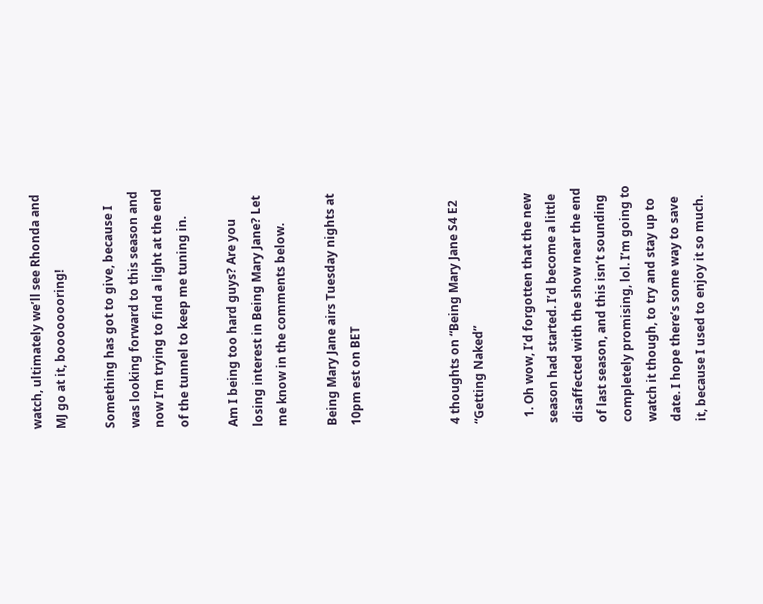watch, ultimately we’ll see Rhonda and MJ go at it, boooooooring!

Something has got to give, because I was looking forward to this season and now I’m trying to find a light at the end of the tunnel to keep me tuning in.

Am I being too hard guys? Are you losing interest in Being Mary Jane? Let me know in the comments below.

Being Mary Jane airs Tuesday nights at 10pm est on BET



4 thoughts on “Being Mary Jane S4 E2 “Getting Naked”

  1. Oh wow, I’d forgotten that the new season had started. I’d become a little disaffected with the show near the end of last season, and this isn’t sounding completely promising, lol. I’m going to watch it though, to try and stay up to date. I hope there’s some way to save it, because I used to enjoy it so much.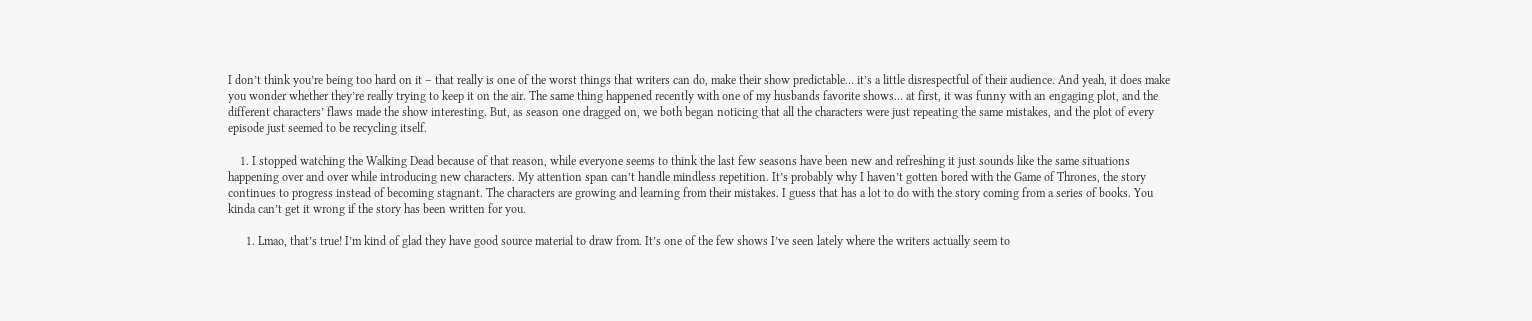I don’t think you’re being too hard on it – that really is one of the worst things that writers can do, make their show predictable… it’s a little disrespectful of their audience. And yeah, it does make you wonder whether they’re really trying to keep it on the air. The same thing happened recently with one of my husbands favorite shows… at first, it was funny with an engaging plot, and the different characters’ flaws made the show interesting. But, as season one dragged on, we both began noticing that all the characters were just repeating the same mistakes, and the plot of every episode just seemed to be recycling itself.

    1. I stopped watching the Walking Dead because of that reason, while everyone seems to think the last few seasons have been new and refreshing it just sounds like the same situations happening over and over while introducing new characters. My attention span can’t handle mindless repetition. It’s probably why I haven’t gotten bored with the Game of Thrones, the story continues to progress instead of becoming stagnant. The characters are growing and learning from their mistakes. I guess that has a lot to do with the story coming from a series of books. You kinda can’t get it wrong if the story has been written for you.

      1. Lmao, that’s true! I’m kind of glad they have good source material to draw from. It’s one of the few shows I’ve seen lately where the writers actually seem to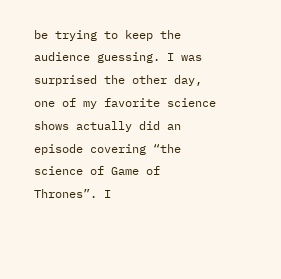be trying to keep the audience guessing. I was surprised the other day, one of my favorite science shows actually did an episode covering “the science of Game of Thrones”. I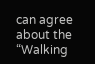can agree about the “Walking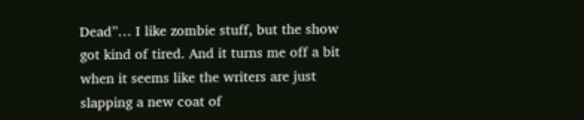Dead”… I like zombie stuff, but the show got kind of tired. And it turns me off a bit when it seems like the writers are just slapping a new coat of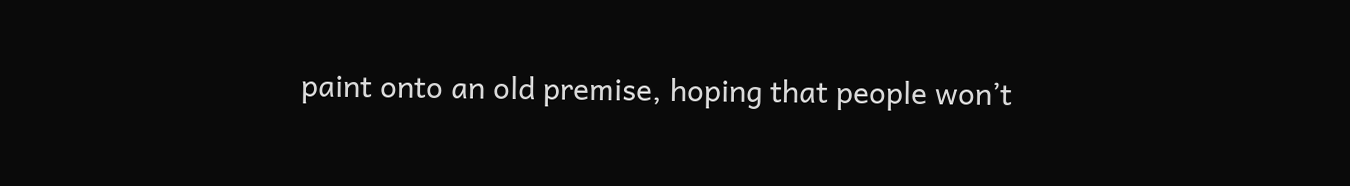paint onto an old premise, hoping that people won’t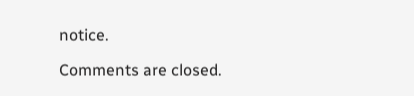notice.

Comments are closed.